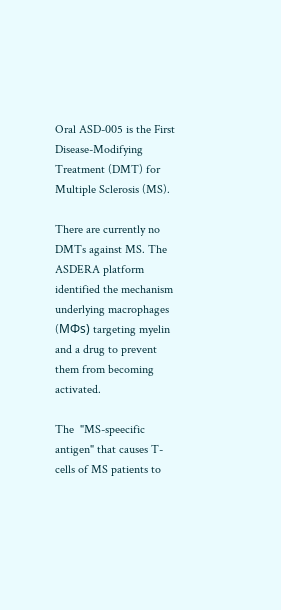Oral ASD-005 is the First Disease-Modifying Treatment (DMT) for Multiple Sclerosis (MS).

There are currently no DMTs against MS. The ASDERA platform identified the mechanism underlying macrophages (MΦs) targeting myelin and a drug to prevent them from becoming activated.

The  "MS-speecific antigen" that causes T-cells of MS patients to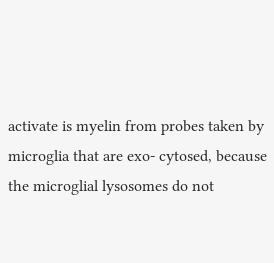activate is myelin from probes taken by microglia that are exo- cytosed, because the microglial lysosomes do not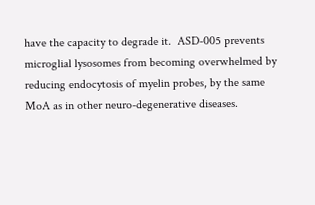have the capacity to degrade it.  ASD-005 prevents microglial lysosomes from becoming overwhelmed by reducing endocytosis of myelin probes, by the same
MoA as in other neuro-degenerative diseases.